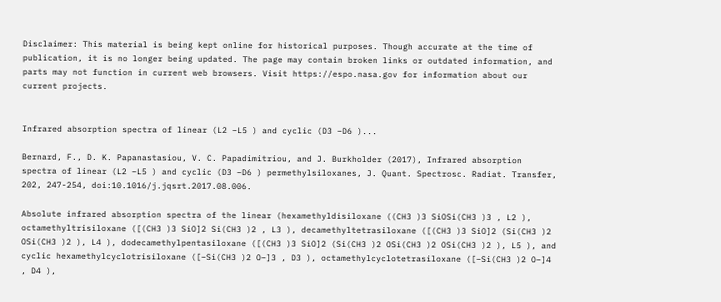Disclaimer: This material is being kept online for historical purposes. Though accurate at the time of publication, it is no longer being updated. The page may contain broken links or outdated information, and parts may not function in current web browsers. Visit https://espo.nasa.gov for information about our current projects.


Infrared absorption spectra of linear (L2 –L5 ) and cyclic (D3 –D6 )...

Bernard, F., D. K. Papanastasiou, V. C. Papadimitriou, and J. Burkholder (2017), Infrared absorption spectra of linear (L2 –L5 ) and cyclic (D3 –D6 ) permethylsiloxanes, J. Quant. Spectrosc. Radiat. Transfer, 202, 247-254, doi:10.1016/j.jqsrt.2017.08.006.

Absolute infrared absorption spectra of the linear (hexamethyldisiloxane ((CH3 )3 SiOSi(CH3 )3 , L2 ), octamethyltrisiloxane ([(CH3 )3 SiO]2 Si(CH3 )2 , L3 ), decamethyltetrasiloxane ([(CH3 )3 SiO]2 (Si(CH3 )2 OSi(CH3 )2 ), L4 ), dodecamethylpentasiloxane ([(CH3 )3 SiO]2 (Si(CH3 )2 OSi(CH3 )2 OSi(CH3 )2 ), L5 ), and cyclic hexamethylcyclotrisiloxane ([–Si(CH3 )2 O–]3 , D3 ), octamethylcyclotetrasiloxane ([–Si(CH3 )2 O–]4 , D4 ),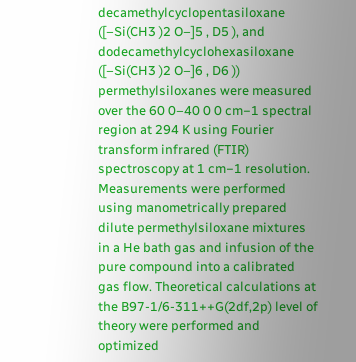decamethylcyclopentasiloxane ([–Si(CH3 )2 O–]5 , D5 ), and dodecamethylcyclohexasiloxane ([–Si(CH3 )2 O–]6 , D6 )) permethylsiloxanes were measured over the 60 0–40 0 0 cm−1 spectral region at 294 K using Fourier transform infrared (FTIR) spectroscopy at 1 cm−1 resolution. Measurements were performed using manometrically prepared dilute permethylsiloxane mixtures in a He bath gas and infusion of the pure compound into a calibrated gas flow. Theoretical calculations at the B97-1/6-311++G(2df,2p) level of theory were performed and optimized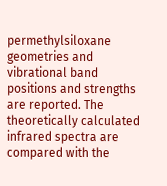permethylsiloxane geometries and vibrational band positions and strengths are reported. The theoretically calculated infrared spectra are compared with the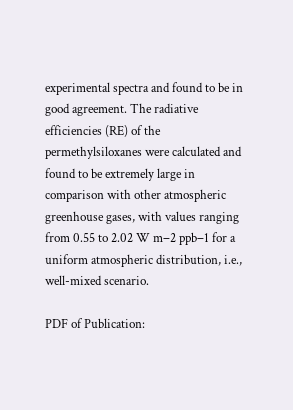experimental spectra and found to be in good agreement. The radiative efficiencies (RE) of the permethylsiloxanes were calculated and found to be extremely large in comparison with other atmospheric greenhouse gases, with values ranging from 0.55 to 2.02 W m−2 ppb−1 for a uniform atmospheric distribution, i.e., well-mixed scenario.

PDF of Publication: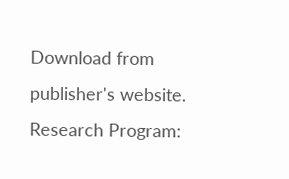Download from publisher's website.
Research Program: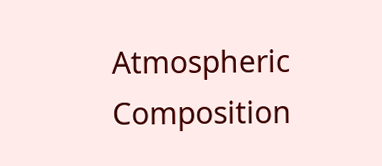Atmospheric Composition